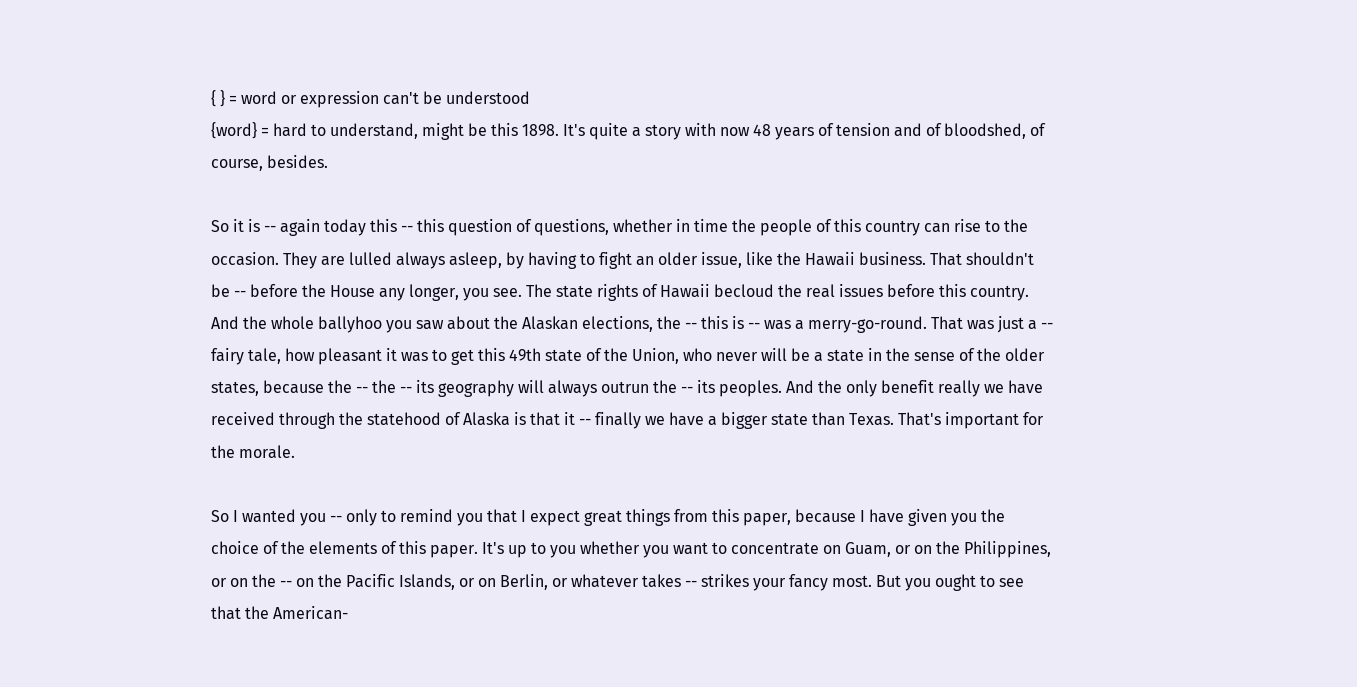{ } = word or expression can't be understood
{word} = hard to understand, might be this 1898. It's quite a story with now 48 years of tension and of bloodshed, of course, besides.

So it is -- again today this -- this question of questions, whether in time the people of this country can rise to the occasion. They are lulled always asleep, by having to fight an older issue, like the Hawaii business. That shouldn't be -- before the House any longer, you see. The state rights of Hawaii becloud the real issues before this country. And the whole ballyhoo you saw about the Alaskan elections, the -- this is -- was a merry-go-round. That was just a -- fairy tale, how pleasant it was to get this 49th state of the Union, who never will be a state in the sense of the older states, because the -- the -- its geography will always outrun the -- its peoples. And the only benefit really we have received through the statehood of Alaska is that it -- finally we have a bigger state than Texas. That's important for the morale.

So I wanted you -- only to remind you that I expect great things from this paper, because I have given you the choice of the elements of this paper. It's up to you whether you want to concentrate on Guam, or on the Philippines, or on the -- on the Pacific Islands, or on Berlin, or whatever takes -- strikes your fancy most. But you ought to see that the American-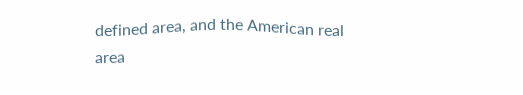defined area, and the American real area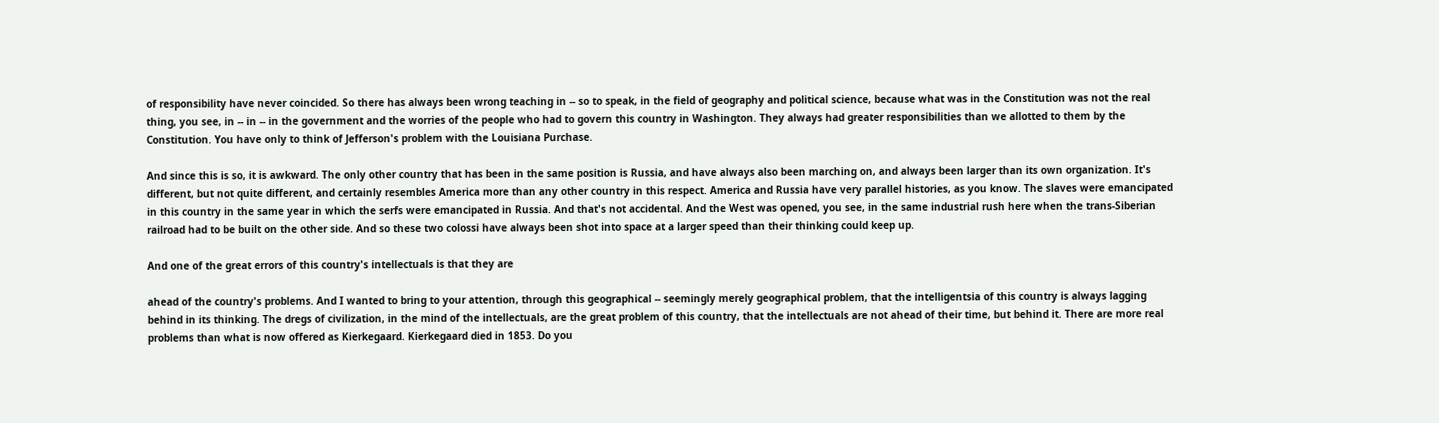of responsibility have never coincided. So there has always been wrong teaching in -- so to speak, in the field of geography and political science, because what was in the Constitution was not the real thing, you see, in -- in -- in the government and the worries of the people who had to govern this country in Washington. They always had greater responsibilities than we allotted to them by the Constitution. You have only to think of Jefferson's problem with the Louisiana Purchase.

And since this is so, it is awkward. The only other country that has been in the same position is Russia, and have always also been marching on, and always been larger than its own organization. It's different, but not quite different, and certainly resembles America more than any other country in this respect. America and Russia have very parallel histories, as you know. The slaves were emancipated in this country in the same year in which the serfs were emancipated in Russia. And that's not accidental. And the West was opened, you see, in the same industrial rush here when the trans-Siberian railroad had to be built on the other side. And so these two colossi have always been shot into space at a larger speed than their thinking could keep up.

And one of the great errors of this country's intellectuals is that they are

ahead of the country's problems. And I wanted to bring to your attention, through this geographical -- seemingly merely geographical problem, that the intelligentsia of this country is always lagging behind in its thinking. The dregs of civilization, in the mind of the intellectuals, are the great problem of this country, that the intellectuals are not ahead of their time, but behind it. There are more real problems than what is now offered as Kierkegaard. Kierkegaard died in 1853. Do you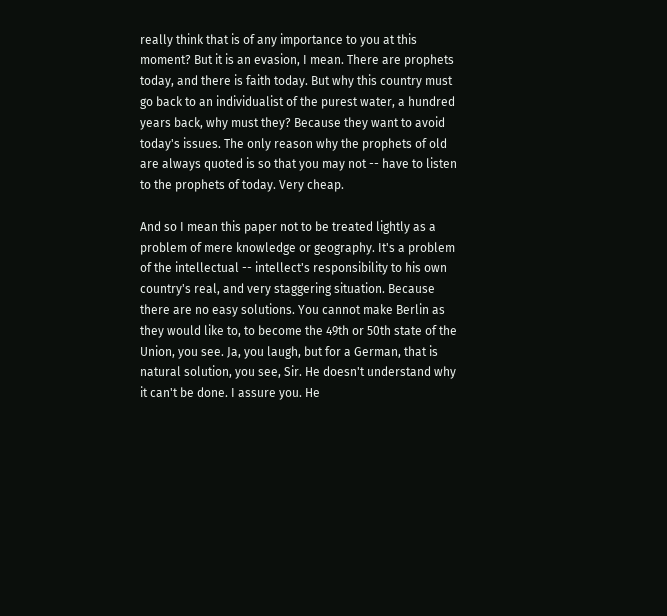really think that is of any importance to you at this moment? But it is an evasion, I mean. There are prophets today, and there is faith today. But why this country must go back to an individualist of the purest water, a hundred years back, why must they? Because they want to avoid today's issues. The only reason why the prophets of old are always quoted is so that you may not -- have to listen to the prophets of today. Very cheap.

And so I mean this paper not to be treated lightly as a problem of mere knowledge or geography. It's a problem of the intellectual -- intellect's responsibility to his own country's real, and very staggering situation. Because there are no easy solutions. You cannot make Berlin as they would like to, to become the 49th or 50th state of the Union, you see. Ja, you laugh, but for a German, that is natural solution, you see, Sir. He doesn't understand why it can't be done. I assure you. He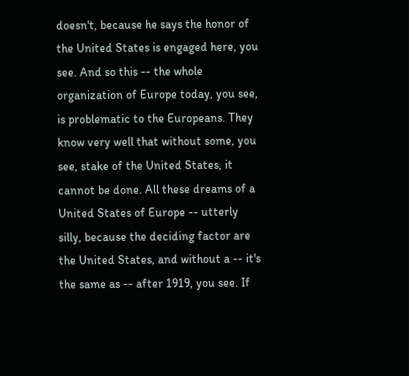doesn't, because he says the honor of the United States is engaged here, you see. And so this -- the whole organization of Europe today, you see, is problematic to the Europeans. They know very well that without some, you see, stake of the United States, it cannot be done. All these dreams of a United States of Europe -- utterly silly, because the deciding factor are the United States, and without a -- it's the same as -- after 1919, you see. If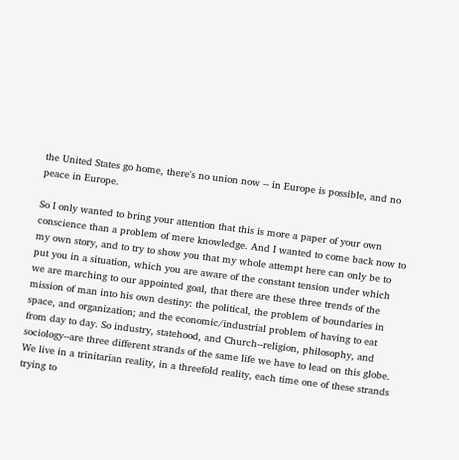the United States go home, there's no union now -- in Europe is possible, and no peace in Europe.

So I only wanted to bring your attention that this is more a paper of your own conscience than a problem of mere knowledge. And I wanted to come back now to my own story, and to try to show you that my whole attempt here can only be to put you in a situation, which you are aware of the constant tension under which we are marching to our appointed goal, that there are these three trends of the mission of man into his own destiny: the political, the problem of boundaries in space, and organization; and the economic/industrial problem of having to eat from day to day. So industry, statehood, and Church--religion, philosophy, and sociology--are three different strands of the same life we have to lead on this globe. We live in a trinitarian reality, in a threefold reality, each time one of these strands trying to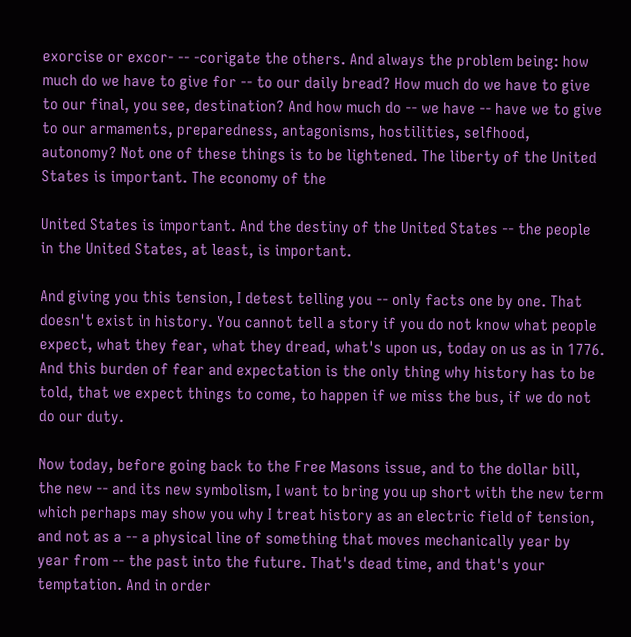exorcise or excor- -- -corigate the others. And always the problem being: how much do we have to give for -- to our daily bread? How much do we have to give to our final, you see, destination? And how much do -- we have -- have we to give to our armaments, preparedness, antagonisms, hostilities, selfhood, autonomy? Not one of these things is to be lightened. The liberty of the United States is important. The economy of the

United States is important. And the destiny of the United States -- the people in the United States, at least, is important.

And giving you this tension, I detest telling you -- only facts one by one. That doesn't exist in history. You cannot tell a story if you do not know what people expect, what they fear, what they dread, what's upon us, today on us as in 1776. And this burden of fear and expectation is the only thing why history has to be told, that we expect things to come, to happen if we miss the bus, if we do not do our duty.

Now today, before going back to the Free Masons issue, and to the dollar bill, the new -- and its new symbolism, I want to bring you up short with the new term which perhaps may show you why I treat history as an electric field of tension, and not as a -- a physical line of something that moves mechanically year by year from -- the past into the future. That's dead time, and that's your temptation. And in order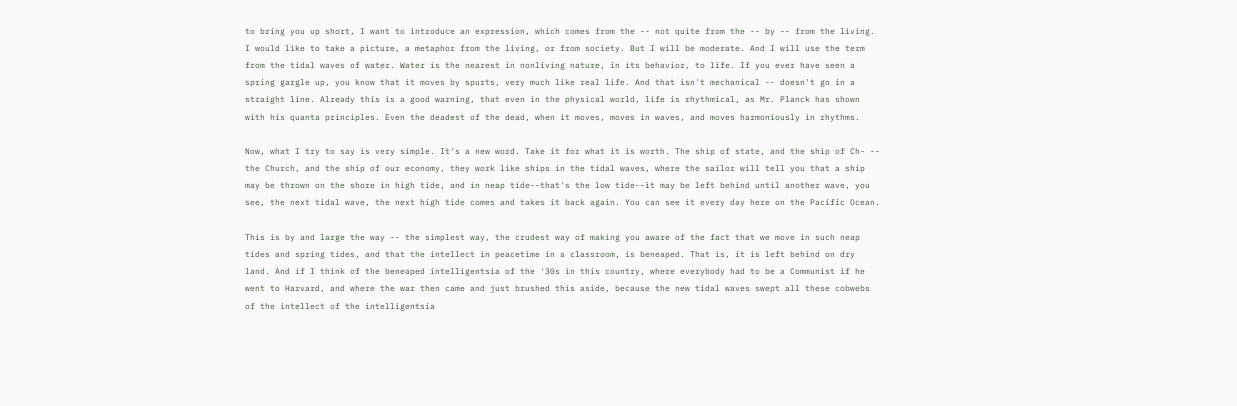to bring you up short, I want to introduce an expression, which comes from the -- not quite from the -- by -- from the living. I would like to take a picture, a metaphor from the living, or from society. But I will be moderate. And I will use the term from the tidal waves of water. Water is the nearest in nonliving nature, in its behavior, to life. If you ever have seen a spring gargle up, you know that it moves by spurts, very much like real life. And that isn't mechanical -- doesn't go in a straight line. Already this is a good warning, that even in the physical world, life is rhythmical, as Mr. Planck has shown with his quanta principles. Even the deadest of the dead, when it moves, moves in waves, and moves harmoniously in rhythms.

Now, what I try to say is very simple. It's a new word. Take it for what it is worth. The ship of state, and the ship of Ch- -- the Church, and the ship of our economy, they work like ships in the tidal waves, where the sailor will tell you that a ship may be thrown on the shore in high tide, and in neap tide--that's the low tide--it may be left behind until another wave, you see, the next tidal wave, the next high tide comes and takes it back again. You can see it every day here on the Pacific Ocean.

This is by and large the way -- the simplest way, the crudest way of making you aware of the fact that we move in such neap tides and spring tides, and that the intellect in peacetime in a classroom, is beneaped. That is, it is left behind on dry land. And if I think of the beneaped intelligentsia of the '30s in this country, where everybody had to be a Communist if he went to Harvard, and where the war then came and just brushed this aside, because the new tidal waves swept all these cobwebs of the intellect of the intelligentsia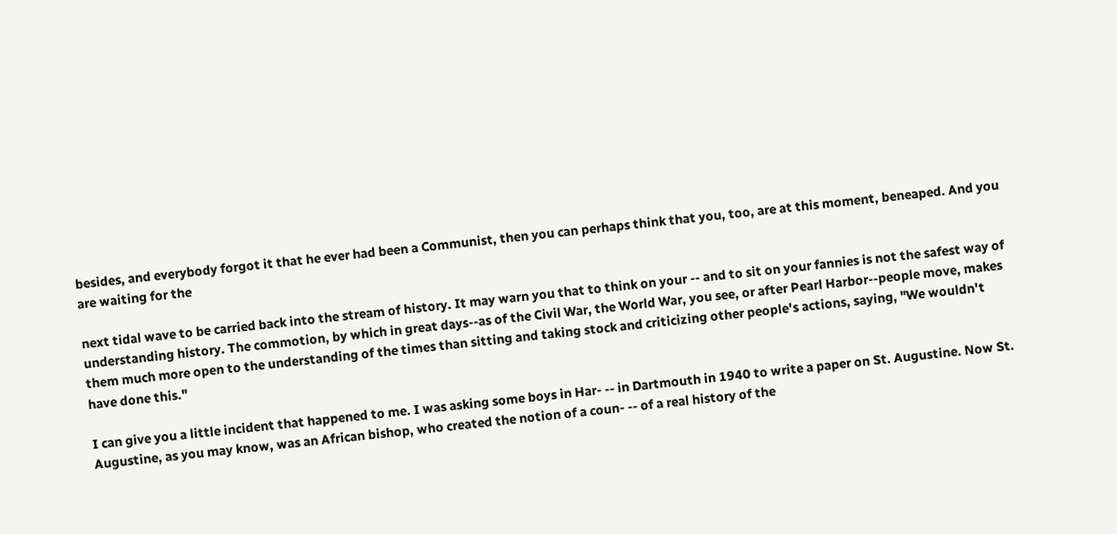besides, and everybody forgot it that he ever had been a Communist, then you can perhaps think that you, too, are at this moment, beneaped. And you are waiting for the

next tidal wave to be carried back into the stream of history. It may warn you that to think on your -- and to sit on your fannies is not the safest way of understanding history. The commotion, by which in great days--as of the Civil War, the World War, you see, or after Pearl Harbor--people move, makes them much more open to the understanding of the times than sitting and taking stock and criticizing other people's actions, saying, "We wouldn't have done this."

I can give you a little incident that happened to me. I was asking some boys in Har- -- in Dartmouth in 1940 to write a paper on St. Augustine. Now St. Augustine, as you may know, was an African bishop, who created the notion of a coun- -- of a real history of the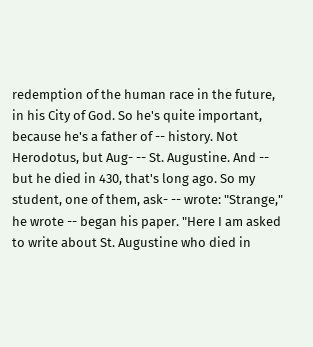redemption of the human race in the future, in his City of God. So he's quite important, because he's a father of -- history. Not Herodotus, but Aug- -- St. Augustine. And -- but he died in 430, that's long ago. So my student, one of them, ask- -- wrote: "Strange," he wrote -- began his paper. "Here I am asked to write about St. Augustine who died in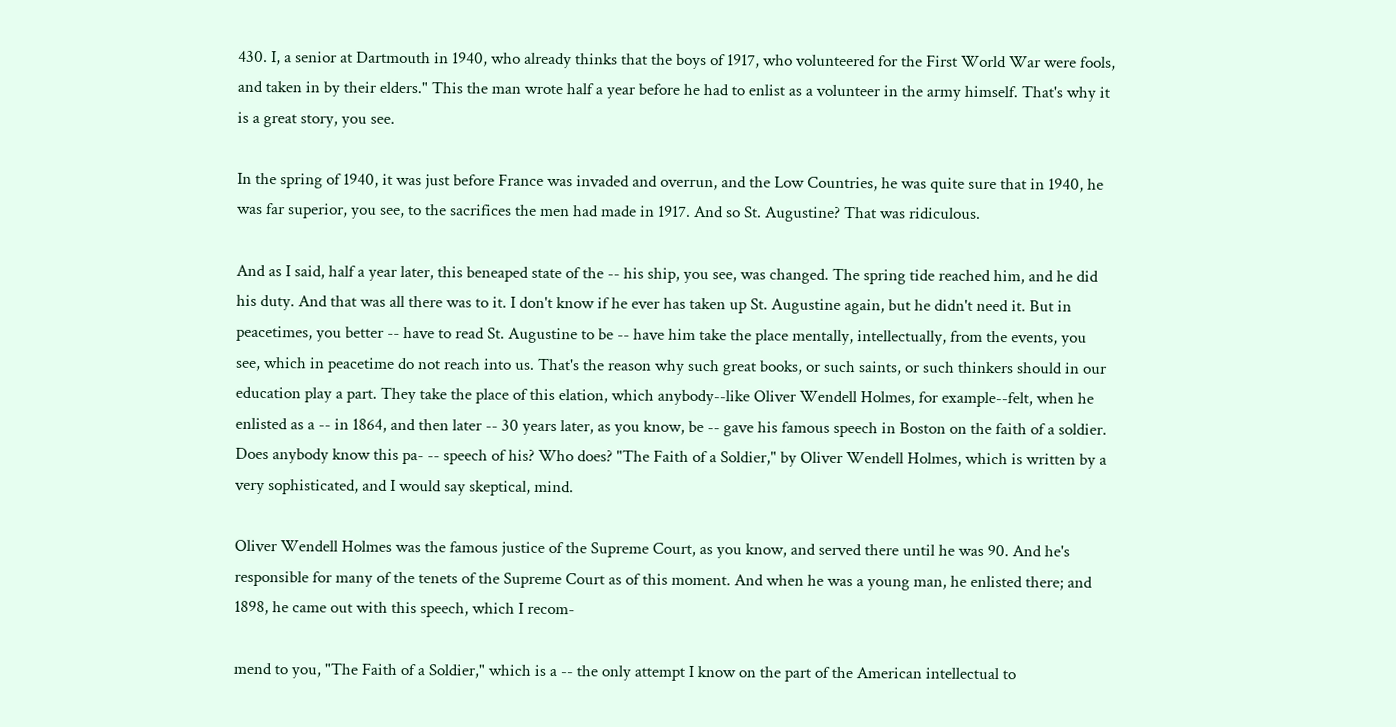430. I, a senior at Dartmouth in 1940, who already thinks that the boys of 1917, who volunteered for the First World War were fools, and taken in by their elders." This the man wrote half a year before he had to enlist as a volunteer in the army himself. That's why it is a great story, you see.

In the spring of 1940, it was just before France was invaded and overrun, and the Low Countries, he was quite sure that in 1940, he was far superior, you see, to the sacrifices the men had made in 1917. And so St. Augustine? That was ridiculous.

And as I said, half a year later, this beneaped state of the -- his ship, you see, was changed. The spring tide reached him, and he did his duty. And that was all there was to it. I don't know if he ever has taken up St. Augustine again, but he didn't need it. But in peacetimes, you better -- have to read St. Augustine to be -- have him take the place mentally, intellectually, from the events, you see, which in peacetime do not reach into us. That's the reason why such great books, or such saints, or such thinkers should in our education play a part. They take the place of this elation, which anybody--like Oliver Wendell Holmes, for example--felt, when he enlisted as a -- in 1864, and then later -- 30 years later, as you know, be -- gave his famous speech in Boston on the faith of a soldier. Does anybody know this pa- -- speech of his? Who does? "The Faith of a Soldier," by Oliver Wendell Holmes, which is written by a very sophisticated, and I would say skeptical, mind.

Oliver Wendell Holmes was the famous justice of the Supreme Court, as you know, and served there until he was 90. And he's responsible for many of the tenets of the Supreme Court as of this moment. And when he was a young man, he enlisted there; and 1898, he came out with this speech, which I recom-

mend to you, "The Faith of a Soldier," which is a -- the only attempt I know on the part of the American intellectual to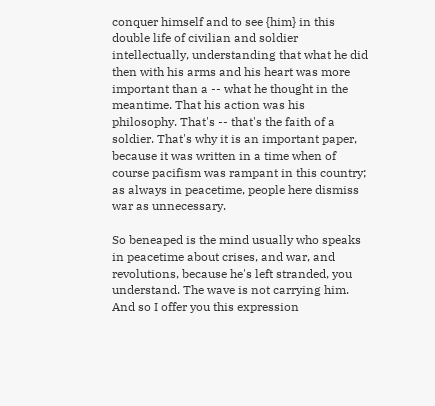conquer himself and to see {him} in this double life of civilian and soldier intellectually, understanding that what he did then with his arms and his heart was more important than a -- what he thought in the meantime. That his action was his philosophy. That's -- that's the faith of a soldier. That's why it is an important paper, because it was written in a time when of course pacifism was rampant in this country; as always in peacetime, people here dismiss war as unnecessary.

So beneaped is the mind usually who speaks in peacetime about crises, and war, and revolutions, because he's left stranded, you understand. The wave is not carrying him. And so I offer you this expression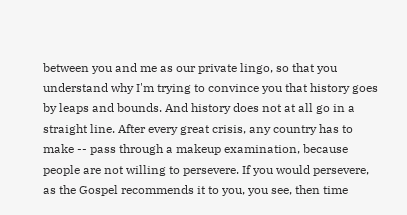between you and me as our private lingo, so that you understand why I'm trying to convince you that history goes by leaps and bounds. And history does not at all go in a straight line. After every great crisis, any country has to make -- pass through a makeup examination, because people are not willing to persevere. If you would persevere, as the Gospel recommends it to you, you see, then time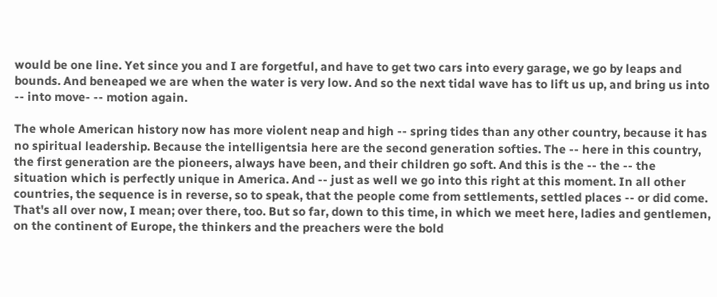would be one line. Yet since you and I are forgetful, and have to get two cars into every garage, we go by leaps and bounds. And beneaped we are when the water is very low. And so the next tidal wave has to lift us up, and bring us into -- into move- -- motion again.

The whole American history now has more violent neap and high -- spring tides than any other country, because it has no spiritual leadership. Because the intelligentsia here are the second generation softies. The -- here in this country, the first generation are the pioneers, always have been, and their children go soft. And this is the -- the -- the situation which is perfectly unique in America. And -- just as well we go into this right at this moment. In all other countries, the sequence is in reverse, so to speak, that the people come from settlements, settled places -- or did come. That's all over now, I mean; over there, too. But so far, down to this time, in which we meet here, ladies and gentlemen, on the continent of Europe, the thinkers and the preachers were the bold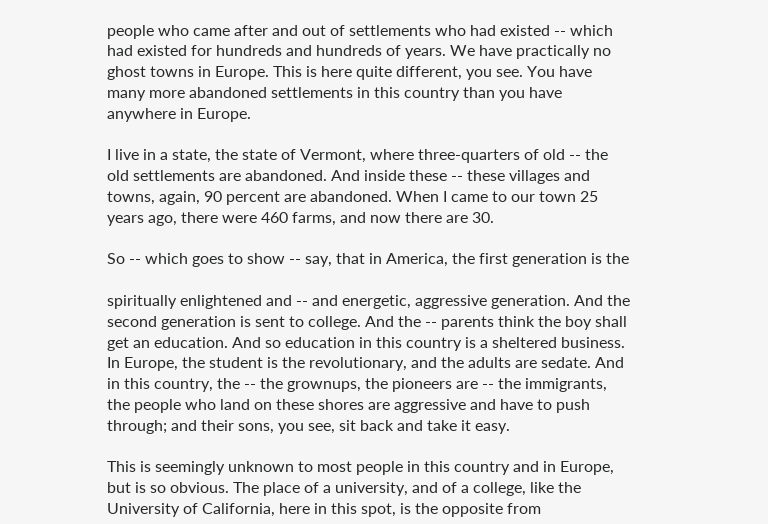people who came after and out of settlements who had existed -- which had existed for hundreds and hundreds of years. We have practically no ghost towns in Europe. This is here quite different, you see. You have many more abandoned settlements in this country than you have anywhere in Europe.

I live in a state, the state of Vermont, where three-quarters of old -- the old settlements are abandoned. And inside these -- these villages and towns, again, 90 percent are abandoned. When I came to our town 25 years ago, there were 460 farms, and now there are 30.

So -- which goes to show -- say, that in America, the first generation is the

spiritually enlightened and -- and energetic, aggressive generation. And the second generation is sent to college. And the -- parents think the boy shall get an education. And so education in this country is a sheltered business. In Europe, the student is the revolutionary, and the adults are sedate. And in this country, the -- the grownups, the pioneers are -- the immigrants, the people who land on these shores are aggressive and have to push through; and their sons, you see, sit back and take it easy.

This is seemingly unknown to most people in this country and in Europe, but is so obvious. The place of a university, and of a college, like the University of California, here in this spot, is the opposite from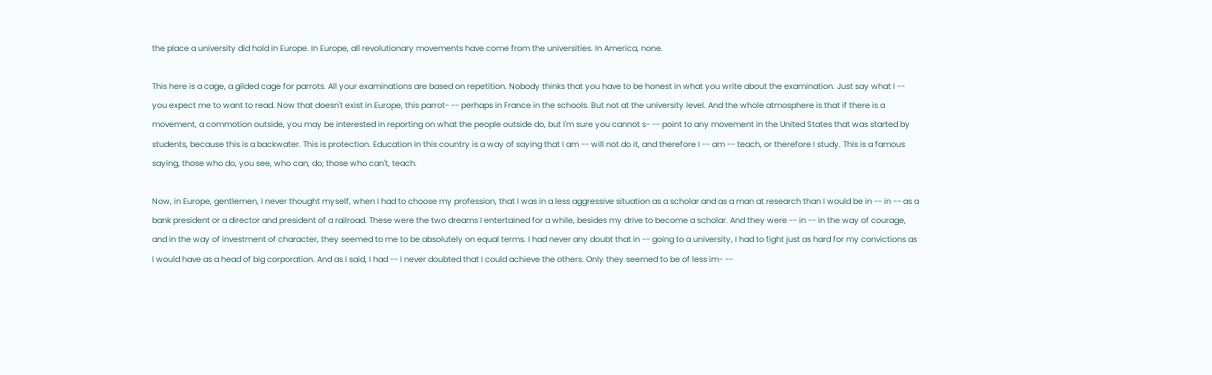the place a university did hold in Europe. In Europe, all revolutionary movements have come from the universities. In America, none.

This here is a cage, a gilded cage for parrots. All your examinations are based on repetition. Nobody thinks that you have to be honest in what you write about the examination. Just say what I -- you expect me to want to read. Now that doesn't exist in Europe, this parrot- -- perhaps in France in the schools. But not at the university level. And the whole atmosphere is that if there is a movement, a commotion outside, you may be interested in reporting on what the people outside do, but I'm sure you cannot s- -- point to any movement in the United States that was started by students, because this is a backwater. This is protection. Education in this country is a way of saying that I am -- will not do it, and therefore I -- am -- teach, or therefore I study. This is a famous saying, those who do, you see, who can, do; those who can't, teach.

Now, in Europe, gentlemen, I never thought myself, when I had to choose my profession, that I was in a less aggressive situation as a scholar and as a man at research than I would be in -- in -- as a bank president or a director and president of a railroad. These were the two dreams I entertained for a while, besides my drive to become a scholar. And they were -- in -- in the way of courage, and in the way of investment of character, they seemed to me to be absolutely on equal terms. I had never any doubt that in -- going to a university, I had to fight just as hard for my convictions as I would have as a head of big corporation. And as I said, I had -- I never doubted that I could achieve the others. Only they seemed to be of less im- --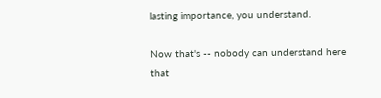lasting importance, you understand.

Now that's -- nobody can understand here that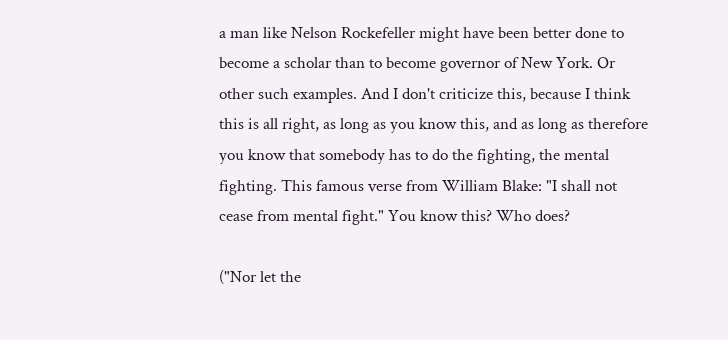a man like Nelson Rockefeller might have been better done to become a scholar than to become governor of New York. Or other such examples. And I don't criticize this, because I think this is all right, as long as you know this, and as long as therefore you know that somebody has to do the fighting, the mental fighting. This famous verse from William Blake: "I shall not cease from mental fight." You know this? Who does?

("Nor let the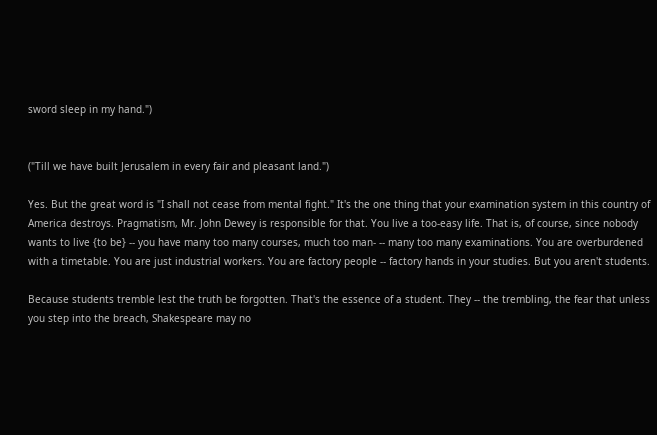sword sleep in my hand.")


("Till we have built Jerusalem in every fair and pleasant land.")

Yes. But the great word is "I shall not cease from mental fight." It's the one thing that your examination system in this country of America destroys. Pragmatism, Mr. John Dewey is responsible for that. You live a too-easy life. That is, of course, since nobody wants to live {to be} -- you have many too many courses, much too man- -- many too many examinations. You are overburdened with a timetable. You are just industrial workers. You are factory people -- factory hands in your studies. But you aren't students.

Because students tremble lest the truth be forgotten. That's the essence of a student. They -- the trembling, the fear that unless you step into the breach, Shakespeare may no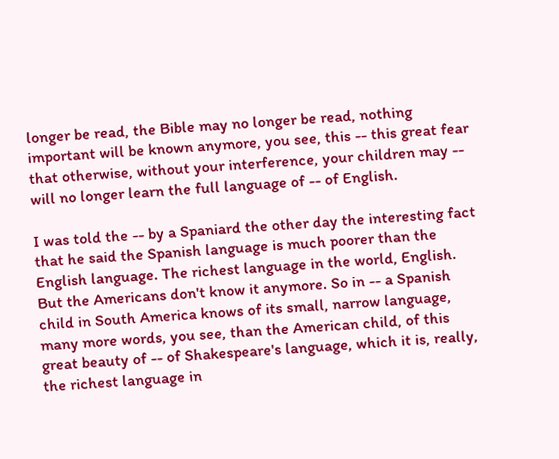longer be read, the Bible may no longer be read, nothing important will be known anymore, you see, this -- this great fear that otherwise, without your interference, your children may -- will no longer learn the full language of -- of English.

I was told the -- by a Spaniard the other day the interesting fact that he said the Spanish language is much poorer than the English language. The richest language in the world, English. But the Americans don't know it anymore. So in -- a Spanish child in South America knows of its small, narrow language, many more words, you see, than the American child, of this great beauty of -- of Shakespeare's language, which it is, really, the richest language in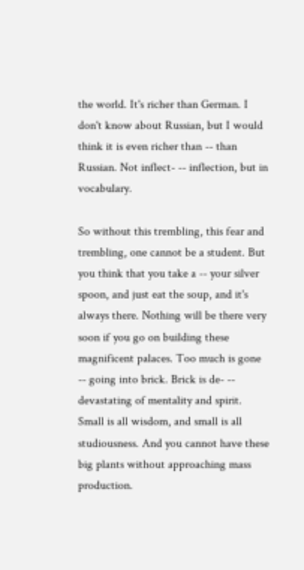the world. It's richer than German. I don't know about Russian, but I would think it is even richer than -- than Russian. Not inflect- -- inflection, but in vocabulary.

So without this trembling, this fear and trembling, one cannot be a student. But you think that you take a -- your silver spoon, and just eat the soup, and it's always there. Nothing will be there very soon if you go on building these magnificent palaces. Too much is gone -- going into brick. Brick is de- -- devastating of mentality and spirit. Small is all wisdom, and small is all studiousness. And you cannot have these big plants without approaching mass production.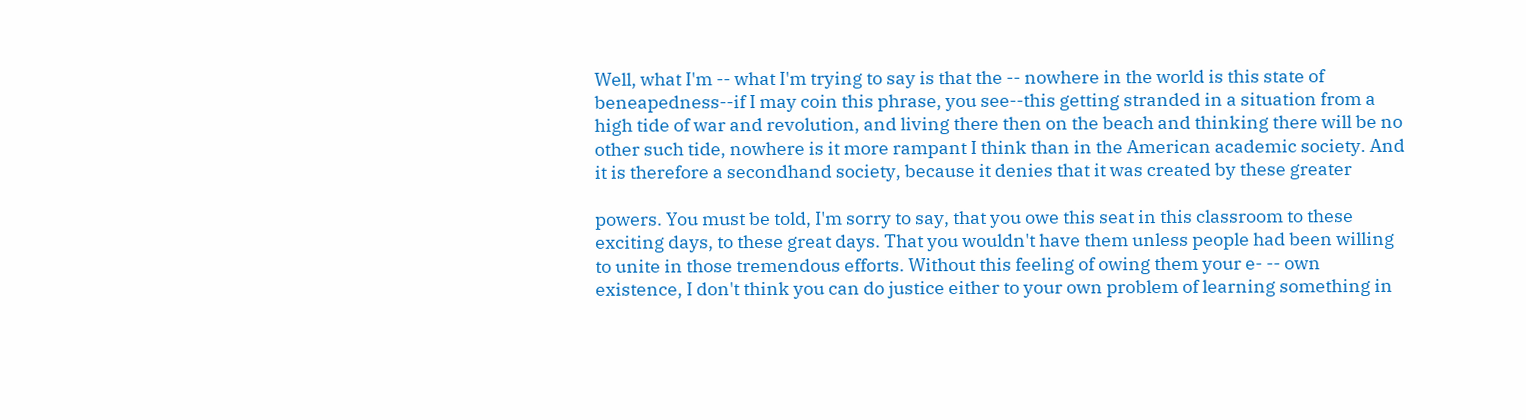Well, what I'm -- what I'm trying to say is that the -- nowhere in the world is this state of beneapedness--if I may coin this phrase, you see--this getting stranded in a situation from a high tide of war and revolution, and living there then on the beach and thinking there will be no other such tide, nowhere is it more rampant I think than in the American academic society. And it is therefore a secondhand society, because it denies that it was created by these greater

powers. You must be told, I'm sorry to say, that you owe this seat in this classroom to these exciting days, to these great days. That you wouldn't have them unless people had been willing to unite in those tremendous efforts. Without this feeling of owing them your e- -- own existence, I don't think you can do justice either to your own problem of learning something in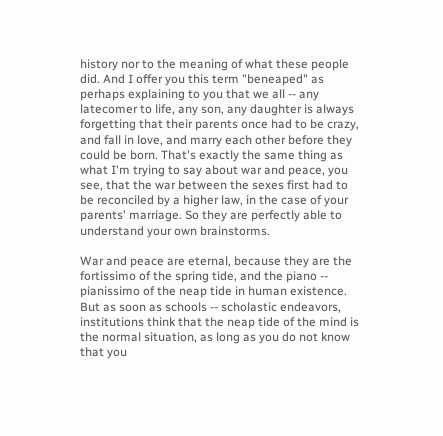history nor to the meaning of what these people did. And I offer you this term "beneaped" as perhaps explaining to you that we all -- any latecomer to life, any son, any daughter is always forgetting that their parents once had to be crazy, and fall in love, and marry each other before they could be born. That's exactly the same thing as what I'm trying to say about war and peace, you see, that the war between the sexes first had to be reconciled by a higher law, in the case of your parents' marriage. So they are perfectly able to understand your own brainstorms.

War and peace are eternal, because they are the fortissimo of the spring tide, and the piano -- pianissimo of the neap tide in human existence. But as soon as schools -- scholastic endeavors, institutions think that the neap tide of the mind is the normal situation, as long as you do not know that you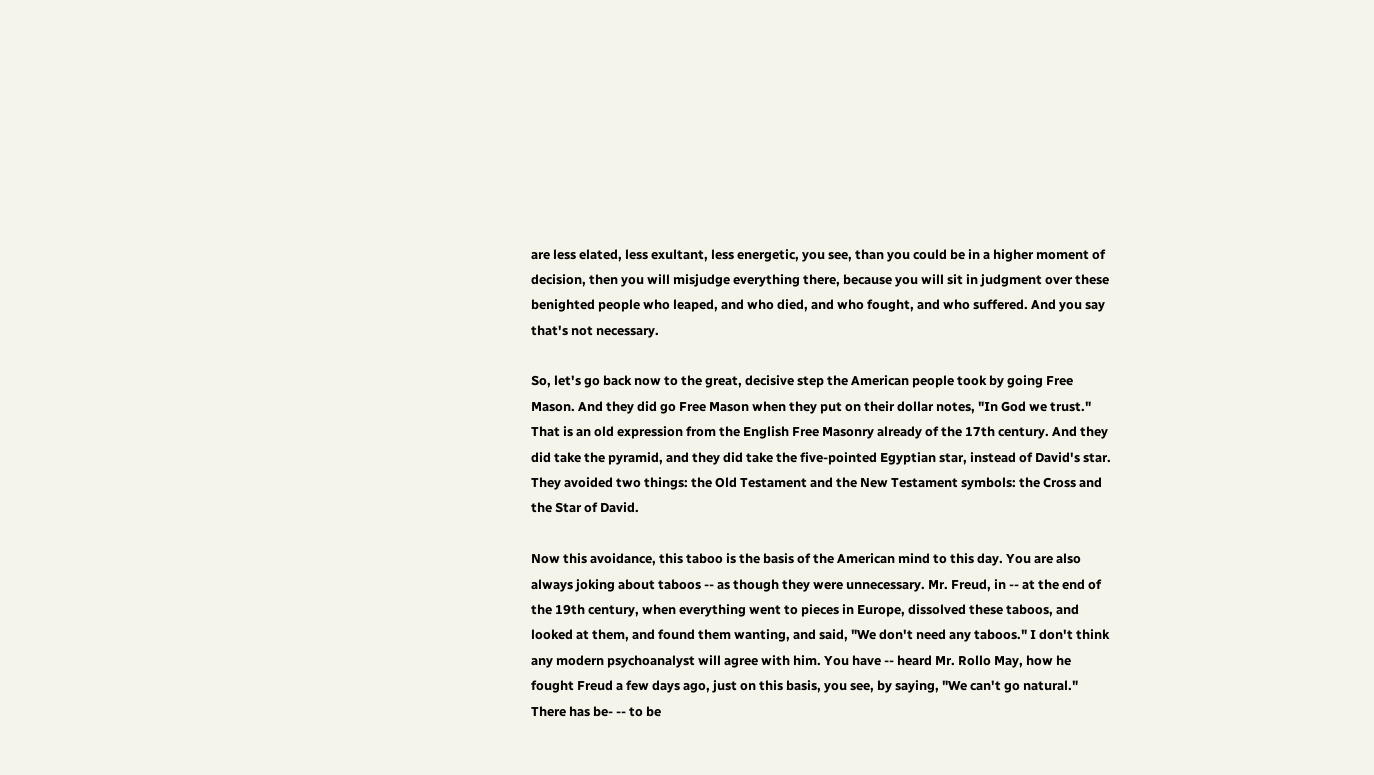are less elated, less exultant, less energetic, you see, than you could be in a higher moment of decision, then you will misjudge everything there, because you will sit in judgment over these benighted people who leaped, and who died, and who fought, and who suffered. And you say that's not necessary.

So, let's go back now to the great, decisive step the American people took by going Free Mason. And they did go Free Mason when they put on their dollar notes, "In God we trust." That is an old expression from the English Free Masonry already of the 17th century. And they did take the pyramid, and they did take the five-pointed Egyptian star, instead of David's star. They avoided two things: the Old Testament and the New Testament symbols: the Cross and the Star of David.

Now this avoidance, this taboo is the basis of the American mind to this day. You are also always joking about taboos -- as though they were unnecessary. Mr. Freud, in -- at the end of the 19th century, when everything went to pieces in Europe, dissolved these taboos, and looked at them, and found them wanting, and said, "We don't need any taboos." I don't think any modern psychoanalyst will agree with him. You have -- heard Mr. Rollo May, how he fought Freud a few days ago, just on this basis, you see, by saying, "We can't go natural." There has be- -- to be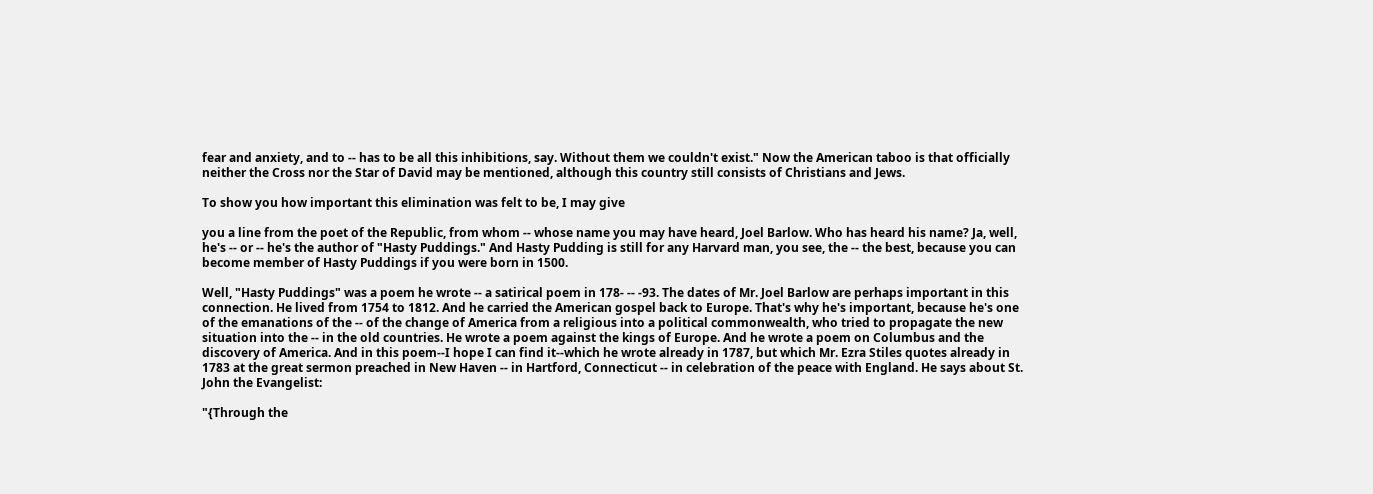fear and anxiety, and to -- has to be all this inhibitions, say. Without them we couldn't exist." Now the American taboo is that officially neither the Cross nor the Star of David may be mentioned, although this country still consists of Christians and Jews.

To show you how important this elimination was felt to be, I may give

you a line from the poet of the Republic, from whom -- whose name you may have heard, Joel Barlow. Who has heard his name? Ja, well, he's -- or -- he's the author of "Hasty Puddings." And Hasty Pudding is still for any Harvard man, you see, the -- the best, because you can become member of Hasty Puddings if you were born in 1500.

Well, "Hasty Puddings" was a poem he wrote -- a satirical poem in 178- -- -93. The dates of Mr. Joel Barlow are perhaps important in this connection. He lived from 1754 to 1812. And he carried the American gospel back to Europe. That's why he's important, because he's one of the emanations of the -- of the change of America from a religious into a political commonwealth, who tried to propagate the new situation into the -- in the old countries. He wrote a poem against the kings of Europe. And he wrote a poem on Columbus and the discovery of America. And in this poem--I hope I can find it--which he wrote already in 1787, but which Mr. Ezra Stiles quotes already in 1783 at the great sermon preached in New Haven -- in Hartford, Connecticut -- in celebration of the peace with England. He says about St. John the Evangelist:

"{Through the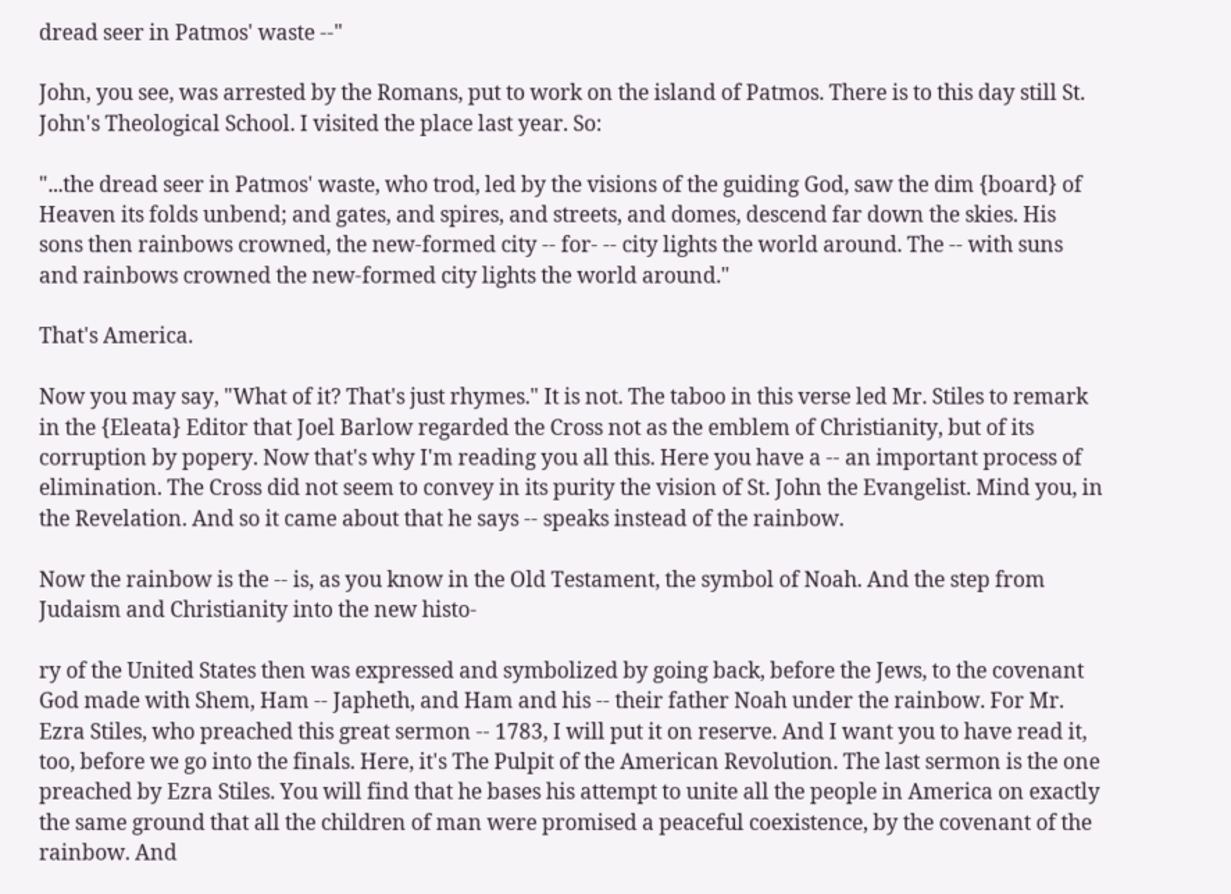dread seer in Patmos' waste --"

John, you see, was arrested by the Romans, put to work on the island of Patmos. There is to this day still St. John's Theological School. I visited the place last year. So:

"...the dread seer in Patmos' waste, who trod, led by the visions of the guiding God, saw the dim {board} of Heaven its folds unbend; and gates, and spires, and streets, and domes, descend far down the skies. His sons then rainbows crowned, the new-formed city -- for- -- city lights the world around. The -- with suns and rainbows crowned the new-formed city lights the world around."

That's America.

Now you may say, "What of it? That's just rhymes." It is not. The taboo in this verse led Mr. Stiles to remark in the {Eleata} Editor that Joel Barlow regarded the Cross not as the emblem of Christianity, but of its corruption by popery. Now that's why I'm reading you all this. Here you have a -- an important process of elimination. The Cross did not seem to convey in its purity the vision of St. John the Evangelist. Mind you, in the Revelation. And so it came about that he says -- speaks instead of the rainbow.

Now the rainbow is the -- is, as you know in the Old Testament, the symbol of Noah. And the step from Judaism and Christianity into the new histo-

ry of the United States then was expressed and symbolized by going back, before the Jews, to the covenant God made with Shem, Ham -- Japheth, and Ham and his -- their father Noah under the rainbow. For Mr. Ezra Stiles, who preached this great sermon -- 1783, I will put it on reserve. And I want you to have read it, too, before we go into the finals. Here, it's The Pulpit of the American Revolution. The last sermon is the one preached by Ezra Stiles. You will find that he bases his attempt to unite all the people in America on exactly the same ground that all the children of man were promised a peaceful coexistence, by the covenant of the rainbow. And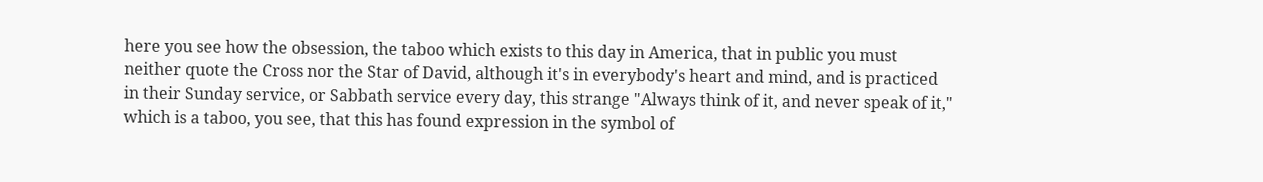here you see how the obsession, the taboo which exists to this day in America, that in public you must neither quote the Cross nor the Star of David, although it's in everybody's heart and mind, and is practiced in their Sunday service, or Sabbath service every day, this strange "Always think of it, and never speak of it," which is a taboo, you see, that this has found expression in the symbol of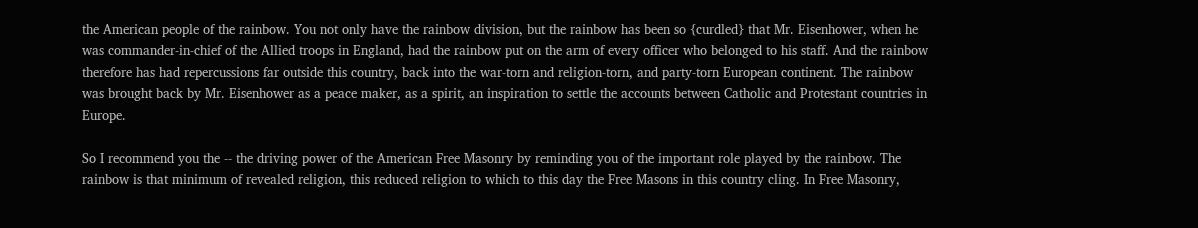the American people of the rainbow. You not only have the rainbow division, but the rainbow has been so {curdled} that Mr. Eisenhower, when he was commander-in-chief of the Allied troops in England, had the rainbow put on the arm of every officer who belonged to his staff. And the rainbow therefore has had repercussions far outside this country, back into the war-torn and religion-torn, and party-torn European continent. The rainbow was brought back by Mr. Eisenhower as a peace maker, as a spirit, an inspiration to settle the accounts between Catholic and Protestant countries in Europe.

So I recommend you the -- the driving power of the American Free Masonry by reminding you of the important role played by the rainbow. The rainbow is that minimum of revealed religion, this reduced religion to which to this day the Free Masons in this country cling. In Free Masonry,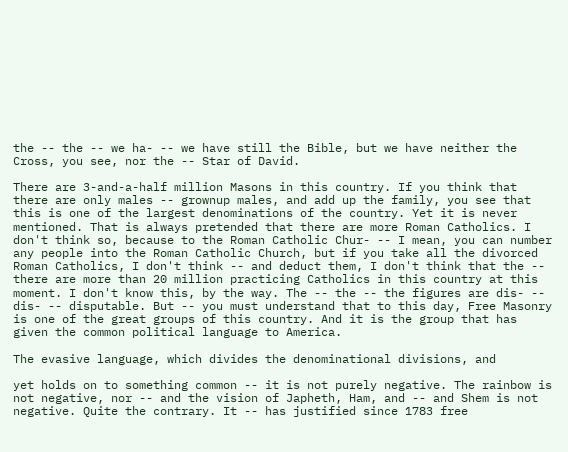the -- the -- we ha- -- we have still the Bible, but we have neither the Cross, you see, nor the -- Star of David.

There are 3-and-a-half million Masons in this country. If you think that there are only males -- grownup males, and add up the family, you see that this is one of the largest denominations of the country. Yet it is never mentioned. That is always pretended that there are more Roman Catholics. I don't think so, because to the Roman Catholic Chur- -- I mean, you can number any people into the Roman Catholic Church, but if you take all the divorced Roman Catholics, I don't think -- and deduct them, I don't think that the -- there are more than 20 million practicing Catholics in this country at this moment. I don't know this, by the way. The -- the -- the figures are dis- -- dis- -- disputable. But -- you must understand that to this day, Free Masonry is one of the great groups of this country. And it is the group that has given the common political language to America.

The evasive language, which divides the denominational divisions, and

yet holds on to something common -- it is not purely negative. The rainbow is not negative, nor -- and the vision of Japheth, Ham, and -- and Shem is not negative. Quite the contrary. It -- has justified since 1783 free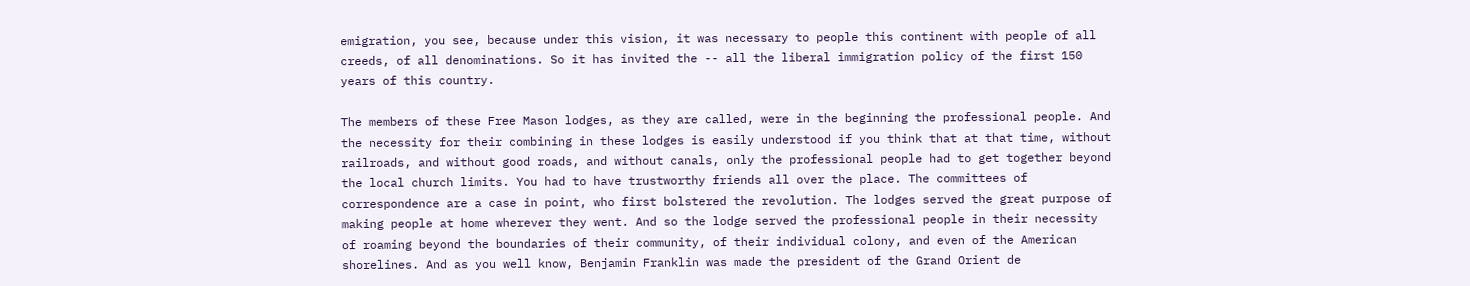emigration, you see, because under this vision, it was necessary to people this continent with people of all creeds, of all denominations. So it has invited the -- all the liberal immigration policy of the first 150 years of this country.

The members of these Free Mason lodges, as they are called, were in the beginning the professional people. And the necessity for their combining in these lodges is easily understood if you think that at that time, without railroads, and without good roads, and without canals, only the professional people had to get together beyond the local church limits. You had to have trustworthy friends all over the place. The committees of correspondence are a case in point, who first bolstered the revolution. The lodges served the great purpose of making people at home wherever they went. And so the lodge served the professional people in their necessity of roaming beyond the boundaries of their community, of their individual colony, and even of the American shorelines. And as you well know, Benjamin Franklin was made the president of the Grand Orient de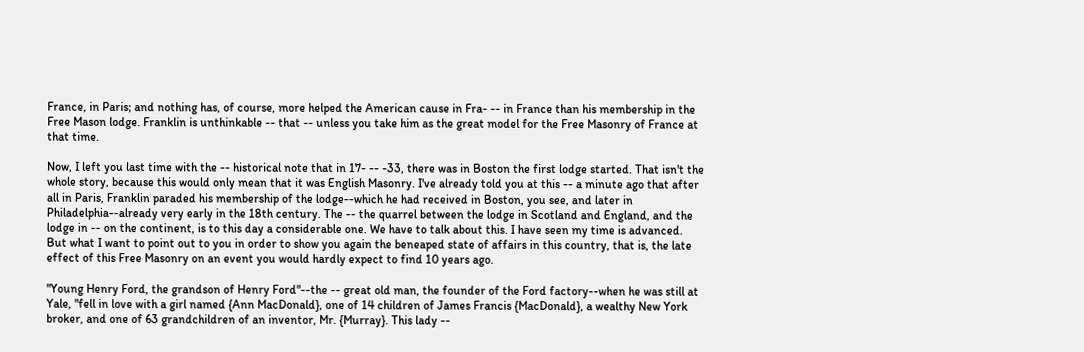France, in Paris; and nothing has, of course, more helped the American cause in Fra- -- in France than his membership in the Free Mason lodge. Franklin is unthinkable -- that -- unless you take him as the great model for the Free Masonry of France at that time.

Now, I left you last time with the -- historical note that in 17- -- -33, there was in Boston the first lodge started. That isn't the whole story, because this would only mean that it was English Masonry. I've already told you at this -- a minute ago that after all in Paris, Franklin paraded his membership of the lodge--which he had received in Boston, you see, and later in Philadelphia--already very early in the 18th century. The -- the quarrel between the lodge in Scotland and England, and the lodge in -- on the continent, is to this day a considerable one. We have to talk about this. I have seen my time is advanced. But what I want to point out to you in order to show you again the beneaped state of affairs in this country, that is, the late effect of this Free Masonry on an event you would hardly expect to find 10 years ago.

"Young Henry Ford, the grandson of Henry Ford"--the -- great old man, the founder of the Ford factory--when he was still at Yale, "fell in love with a girl named {Ann MacDonald}, one of 14 children of James Francis {MacDonald}, a wealthy New York broker, and one of 63 grandchildren of an inventor, Mr. {Murray}. This lady --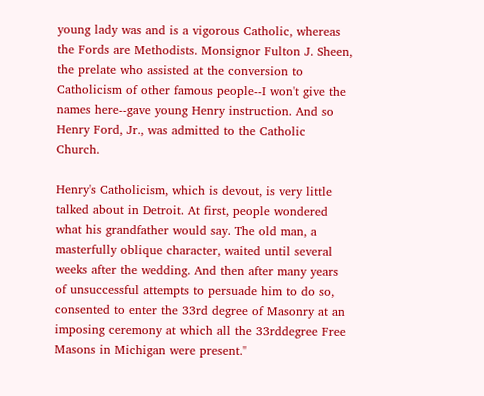young lady was and is a vigorous Catholic, whereas the Fords are Methodists. Monsignor Fulton J. Sheen, the prelate who assisted at the conversion to Catholicism of other famous people--I won't give the names here--gave young Henry instruction. And so Henry Ford, Jr., was admitted to the Catholic Church.

Henry's Catholicism, which is devout, is very little talked about in Detroit. At first, people wondered what his grandfather would say. The old man, a masterfully oblique character, waited until several weeks after the wedding. And then after many years of unsuccessful attempts to persuade him to do so, consented to enter the 33rd degree of Masonry at an imposing ceremony at which all the 33rddegree Free Masons in Michigan were present."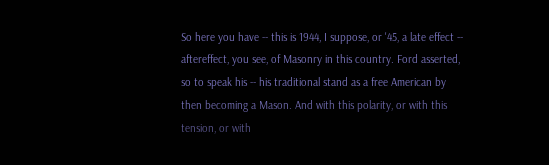So here you have -- this is 1944, I suppose, or '45, a late effect -- aftereffect, you see, of Masonry in this country. Ford asserted, so to speak his -- his traditional stand as a free American by then becoming a Mason. And with this polarity, or with this tension, or with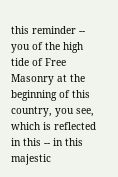this reminder -- you of the high tide of Free Masonry at the beginning of this country, you see, which is reflected in this -- in this majestic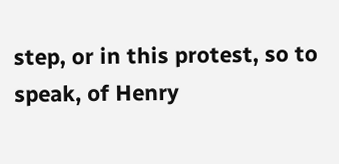step, or in this protest, so to speak, of Henry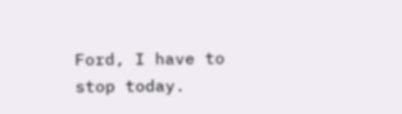Ford, I have to stop today.